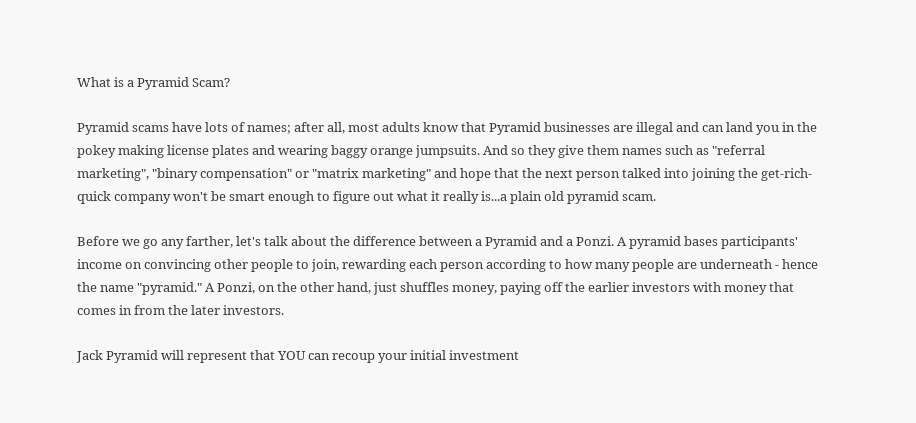What is a Pyramid Scam?

Pyramid scams have lots of names; after all, most adults know that Pyramid businesses are illegal and can land you in the pokey making license plates and wearing baggy orange jumpsuits. And so they give them names such as "referral marketing", "binary compensation" or "matrix marketing" and hope that the next person talked into joining the get-rich-quick company won't be smart enough to figure out what it really is...a plain old pyramid scam.

Before we go any farther, let's talk about the difference between a Pyramid and a Ponzi. A pyramid bases participants' income on convincing other people to join, rewarding each person according to how many people are underneath - hence the name "pyramid." A Ponzi, on the other hand, just shuffles money, paying off the earlier investors with money that comes in from the later investors.

Jack Pyramid will represent that YOU can recoup your initial investment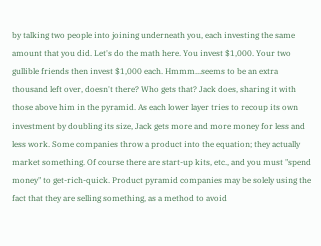by talking two people into joining underneath you, each investing the same amount that you did. Let's do the math here. You invest $1,000. Your two gullible friends then invest $1,000 each. Hmmm...seems to be an extra thousand left over, doesn't there? Who gets that? Jack does, sharing it with those above him in the pyramid. As each lower layer tries to recoup its own investment by doubling its size, Jack gets more and more money for less and less work. Some companies throw a product into the equation; they actually market something. Of course there are start-up kits, etc., and you must "spend money" to get-rich-quick. Product pyramid companies may be solely using the fact that they are selling something, as a method to avoid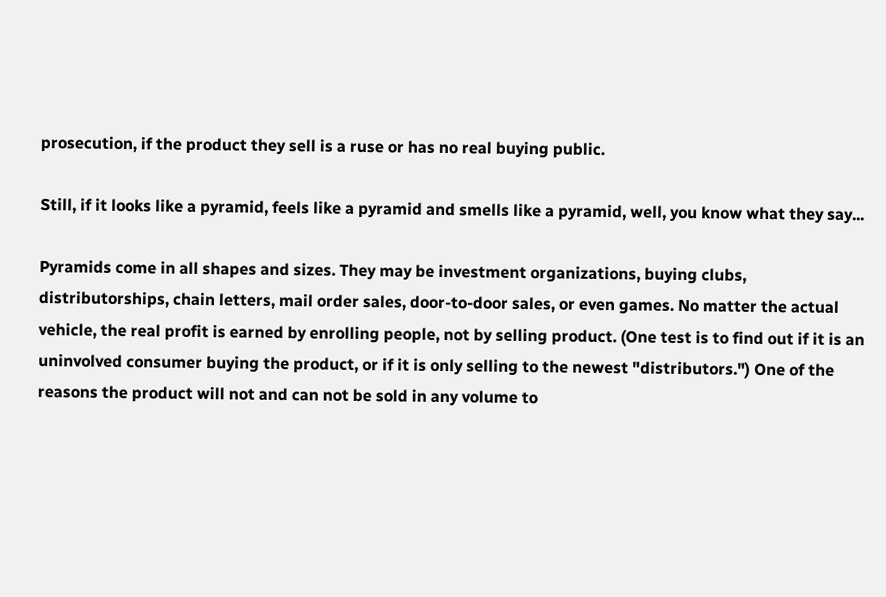prosecution, if the product they sell is a ruse or has no real buying public.

Still, if it looks like a pyramid, feels like a pyramid and smells like a pyramid, well, you know what they say...

Pyramids come in all shapes and sizes. They may be investment organizations, buying clubs, distributorships, chain letters, mail order sales, door-to-door sales, or even games. No matter the actual vehicle, the real profit is earned by enrolling people, not by selling product. (One test is to find out if it is an uninvolved consumer buying the product, or if it is only selling to the newest "distributors.") One of the reasons the product will not and can not be sold in any volume to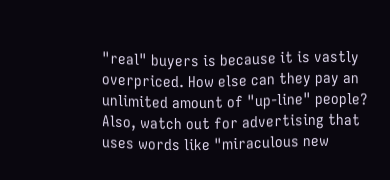"real" buyers is because it is vastly overpriced. How else can they pay an unlimited amount of "up-line" people? Also, watch out for advertising that uses words like "miraculous new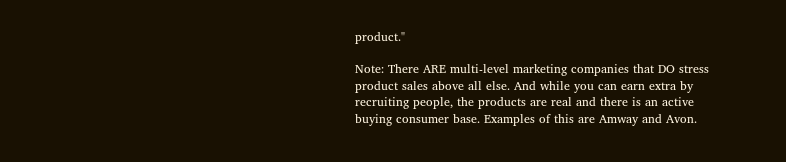product."

Note: There ARE multi-level marketing companies that DO stress product sales above all else. And while you can earn extra by recruiting people, the products are real and there is an active buying consumer base. Examples of this are Amway and Avon.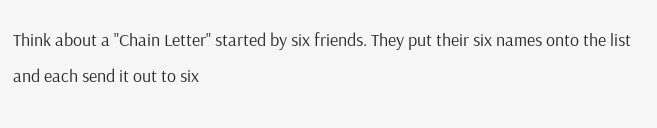Think about a "Chain Letter" started by six friends. They put their six names onto the list and each send it out to six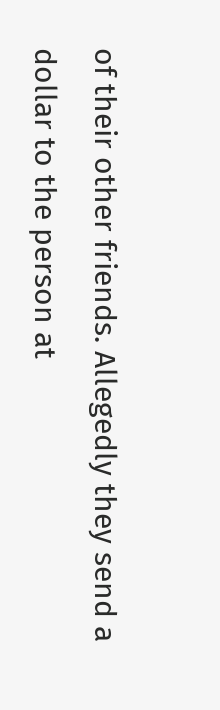of their other friends. Allegedly they send a dollar to the person at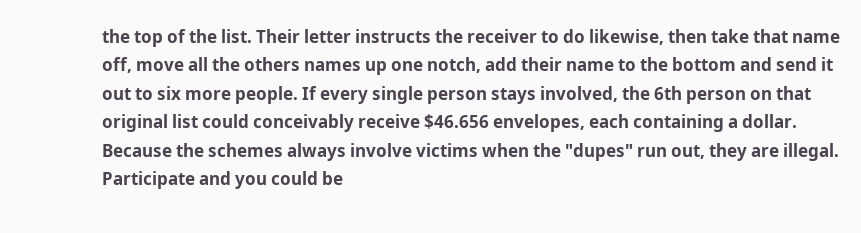the top of the list. Their letter instructs the receiver to do likewise, then take that name off, move all the others names up one notch, add their name to the bottom and send it out to six more people. If every single person stays involved, the 6th person on that original list could conceivably receive $46.656 envelopes, each containing a dollar. Because the schemes always involve victims when the "dupes" run out, they are illegal. Participate and you could be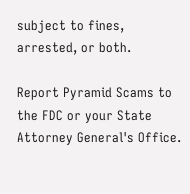subject to fines, arrested, or both.

Report Pyramid Scams to the FDC or your State Attorney General's Office.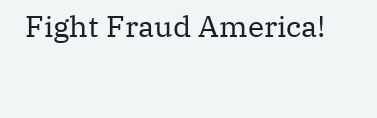Fight Fraud America!